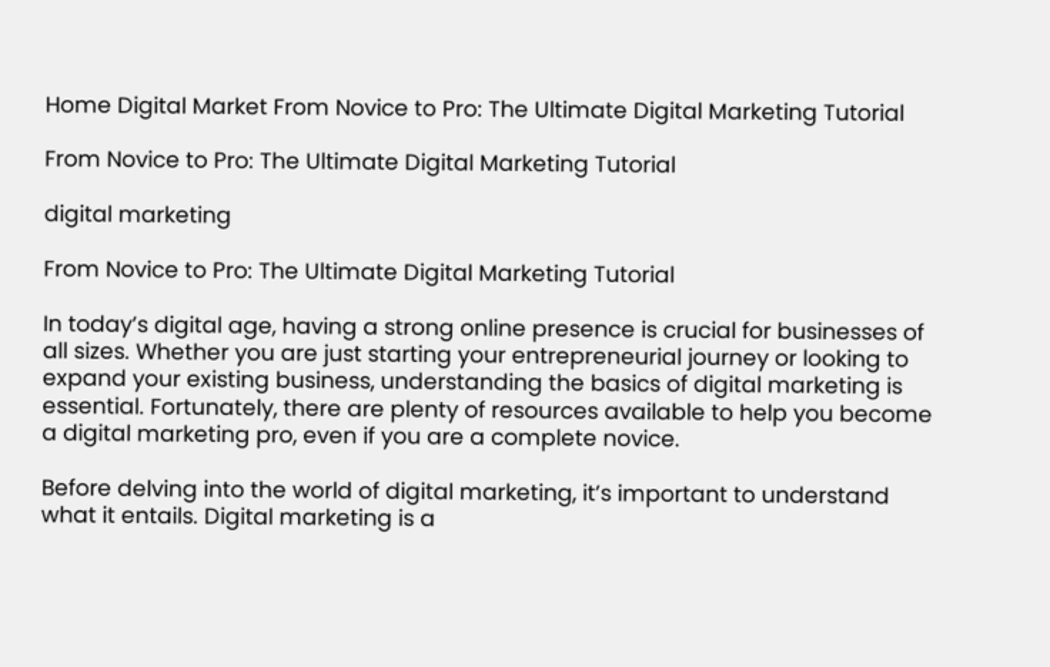Home Digital Market From Novice to Pro: The Ultimate Digital Marketing Tutorial

From Novice to Pro: The Ultimate Digital Marketing Tutorial

digital marketing

From Novice to Pro: The Ultimate Digital Marketing Tutorial

In today’s digital age, having a strong online presence is crucial for businesses of all sizes. Whether you are just starting your entrepreneurial journey or looking to expand your existing business, understanding the basics of digital marketing is essential. Fortunately, there are plenty of resources available to help you become a digital marketing pro, even if you are a complete novice.

Before delving into the world of digital marketing, it’s important to understand what it entails. Digital marketing is a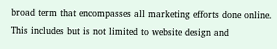broad term that encompasses all marketing efforts done online. This includes but is not limited to website design and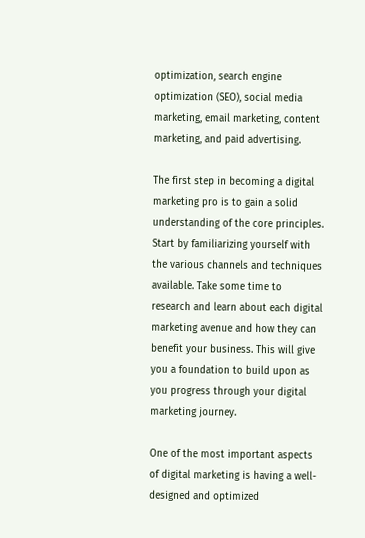optimization, search engine optimization (SEO), social media marketing, email marketing, content marketing, and paid advertising.

The first step in becoming a digital marketing pro is to gain a solid understanding of the core principles. Start by familiarizing yourself with the various channels and techniques available. Take some time to research and learn about each digital marketing avenue and how they can benefit your business. This will give you a foundation to build upon as you progress through your digital marketing journey.

One of the most important aspects of digital marketing is having a well-designed and optimized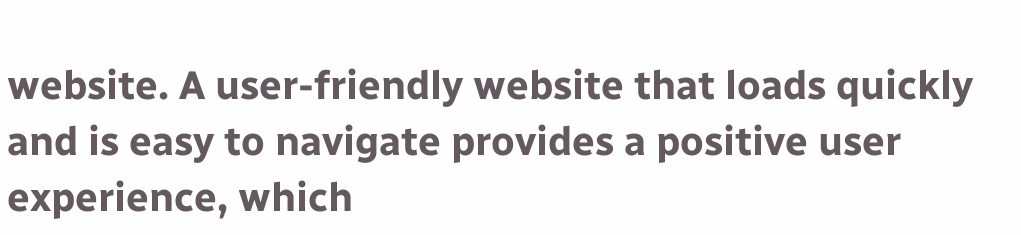website. A user-friendly website that loads quickly and is easy to navigate provides a positive user experience, which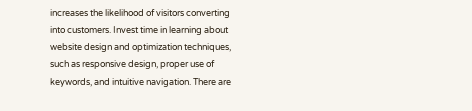increases the likelihood of visitors converting into customers. Invest time in learning about website design and optimization techniques, such as responsive design, proper use of keywords, and intuitive navigation. There are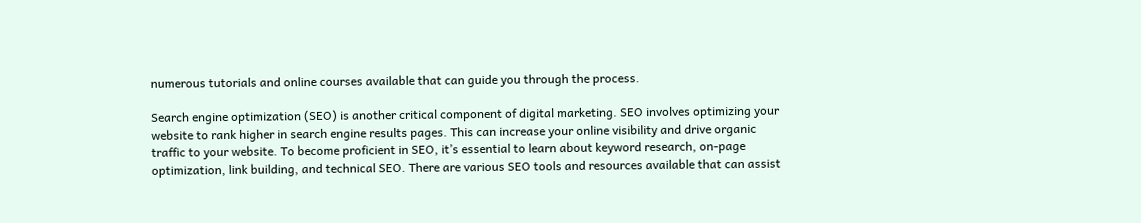numerous tutorials and online courses available that can guide you through the process.

Search engine optimization (SEO) is another critical component of digital marketing. SEO involves optimizing your website to rank higher in search engine results pages. This can increase your online visibility and drive organic traffic to your website. To become proficient in SEO, it’s essential to learn about keyword research, on-page optimization, link building, and technical SEO. There are various SEO tools and resources available that can assist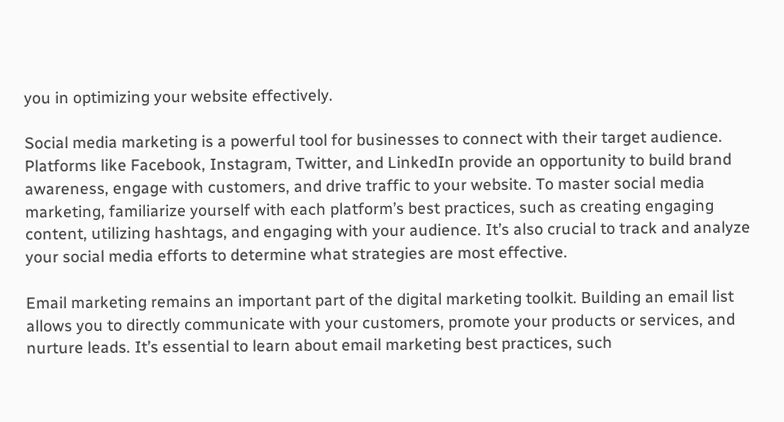you in optimizing your website effectively.

Social media marketing is a powerful tool for businesses to connect with their target audience. Platforms like Facebook, Instagram, Twitter, and LinkedIn provide an opportunity to build brand awareness, engage with customers, and drive traffic to your website. To master social media marketing, familiarize yourself with each platform’s best practices, such as creating engaging content, utilizing hashtags, and engaging with your audience. It’s also crucial to track and analyze your social media efforts to determine what strategies are most effective.

Email marketing remains an important part of the digital marketing toolkit. Building an email list allows you to directly communicate with your customers, promote your products or services, and nurture leads. It’s essential to learn about email marketing best practices, such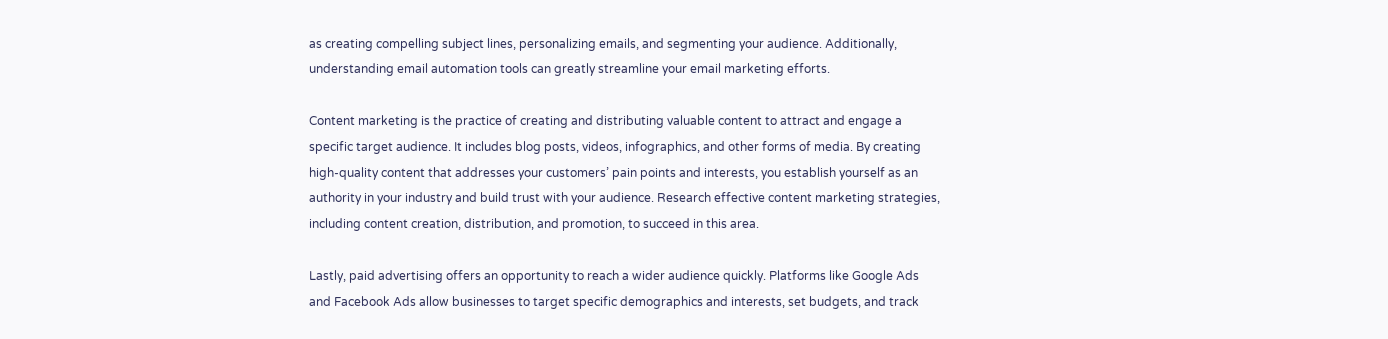as creating compelling subject lines, personalizing emails, and segmenting your audience. Additionally, understanding email automation tools can greatly streamline your email marketing efforts.

Content marketing is the practice of creating and distributing valuable content to attract and engage a specific target audience. It includes blog posts, videos, infographics, and other forms of media. By creating high-quality content that addresses your customers’ pain points and interests, you establish yourself as an authority in your industry and build trust with your audience. Research effective content marketing strategies, including content creation, distribution, and promotion, to succeed in this area.

Lastly, paid advertising offers an opportunity to reach a wider audience quickly. Platforms like Google Ads and Facebook Ads allow businesses to target specific demographics and interests, set budgets, and track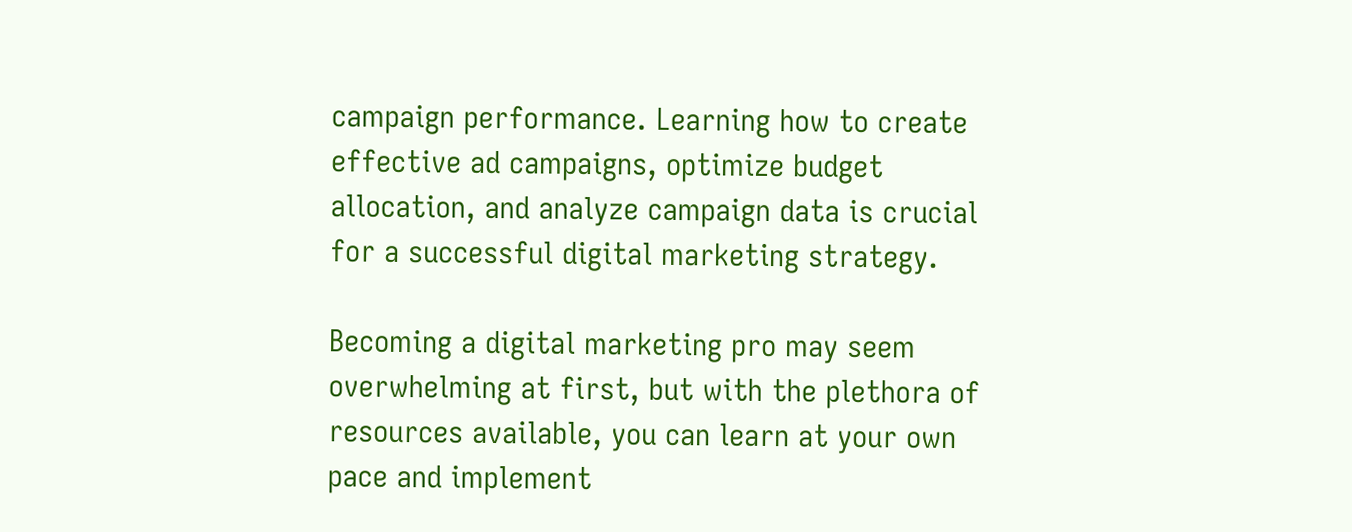campaign performance. Learning how to create effective ad campaigns, optimize budget allocation, and analyze campaign data is crucial for a successful digital marketing strategy.

Becoming a digital marketing pro may seem overwhelming at first, but with the plethora of resources available, you can learn at your own pace and implement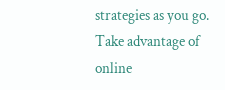strategies as you go. Take advantage of online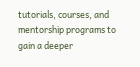tutorials, courses, and mentorship programs to gain a deeper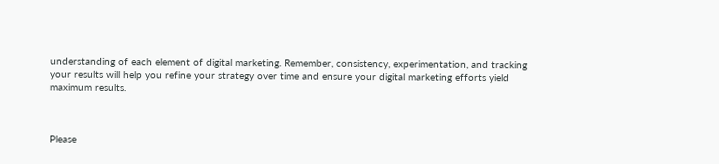understanding of each element of digital marketing. Remember, consistency, experimentation, and tracking your results will help you refine your strategy over time and ensure your digital marketing efforts yield maximum results.



Please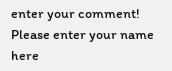enter your comment!
Please enter your name here